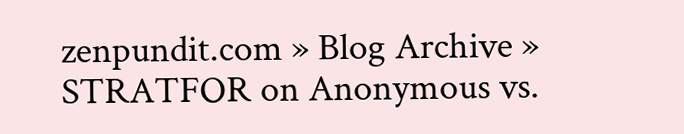zenpundit.com » Blog Archive » STRATFOR on Anonymous vs.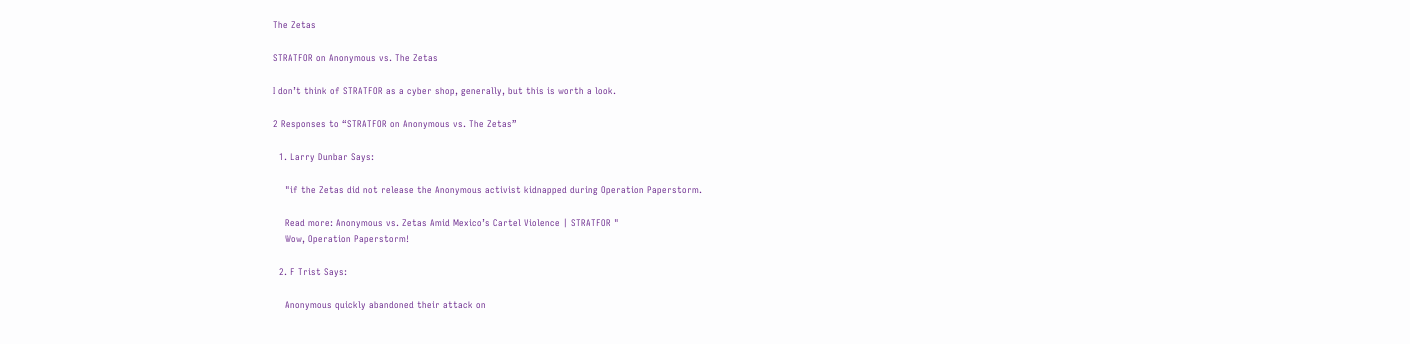The Zetas

STRATFOR on Anonymous vs. The Zetas

I don’t think of STRATFOR as a cyber shop, generally, but this is worth a look.

2 Responses to “STRATFOR on Anonymous vs. The Zetas”

  1. Larry Dunbar Says:

    "if the Zetas did not release the Anonymous activist kidnapped during Operation Paperstorm.

    Read more: Anonymous vs. Zetas Amid Mexico’s Cartel Violence | STRATFOR "
    Wow, Operation Paperstorm!

  2. F Trist Says:

    Anonymous quickly abandoned their attack on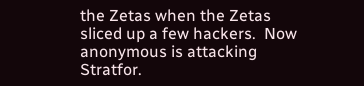the Zetas when the Zetas sliced up a few hackers.  Now anonymous is attacking Stratfor.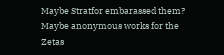Maybe Stratfor embarassed them?  Maybe anonymous works for the Zetas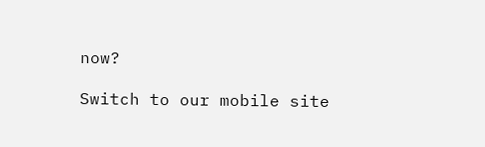now?

Switch to our mobile site